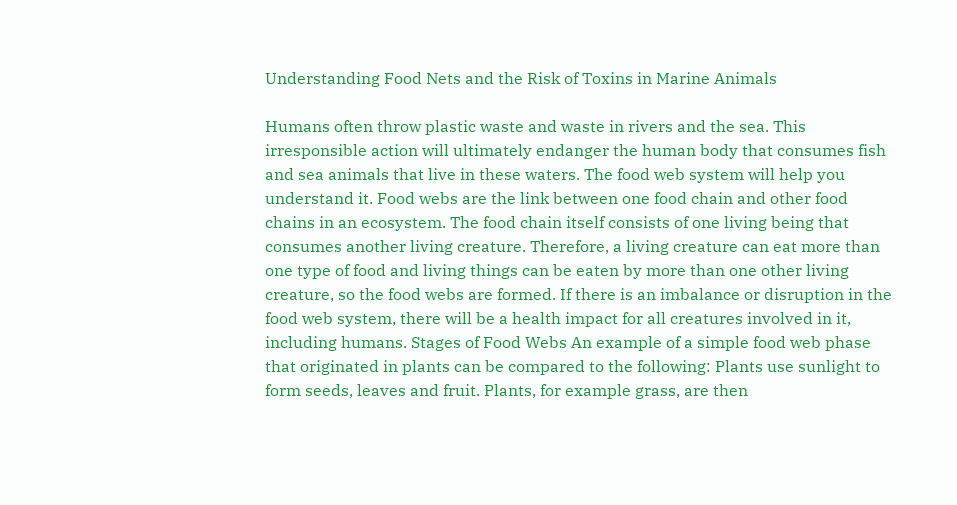Understanding Food Nets and the Risk of Toxins in Marine Animals

Humans often throw plastic waste and waste in rivers and the sea. This irresponsible action will ultimately endanger the human body that consumes fish and sea animals that live in these waters. The food web system will help you understand it. Food webs are the link between one food chain and other food chains in an ecosystem. The food chain itself consists of one living being that consumes another living creature. Therefore, a living creature can eat more than one type of food and living things can be eaten by more than one other living creature, so the food webs are formed. If there is an imbalance or disruption in the food web system, there will be a health impact for all creatures involved in it, including humans. Stages of Food Webs An example of a simple food web phase that originated in plants can be compared to the following: Plants use sunlight to form seeds, leaves and fruit. Plants, for example grass, are then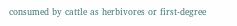consumed by cattle as herbivores or first-degree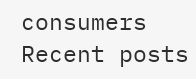consumers
Recent posts